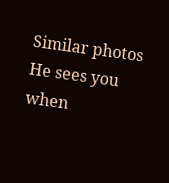Similar photos
He sees you when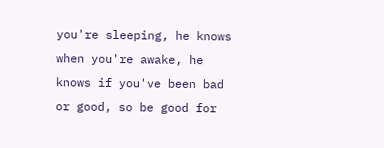you're sleeping, he knows when you're awake, he knows if you've been bad or good, so be good for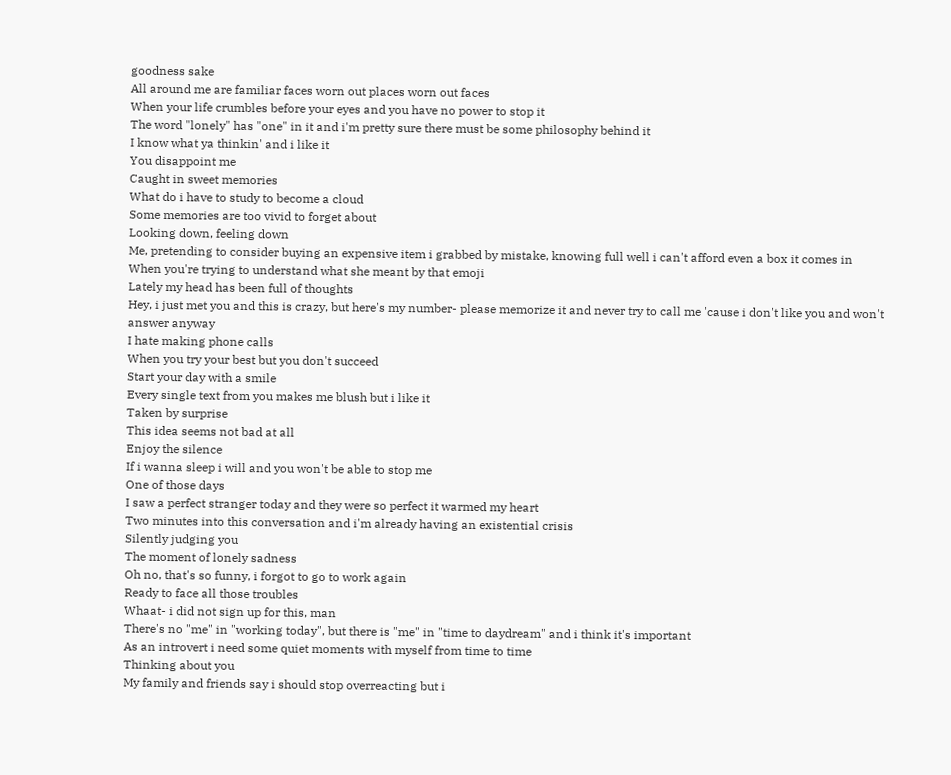goodness sake
All around me are familiar faces worn out places worn out faces
When your life crumbles before your eyes and you have no power to stop it
The word "lonely" has "one" in it and i'm pretty sure there must be some philosophy behind it
I know what ya thinkin' and i like it
You disappoint me
Caught in sweet memories
What do i have to study to become a cloud
Some memories are too vivid to forget about
Looking down, feeling down
Me, pretending to consider buying an expensive item i grabbed by mistake, knowing full well i can't afford even a box it comes in
When you're trying to understand what she meant by that emoji
Lately my head has been full of thoughts
Hey, i just met you and this is crazy, but here's my number- please memorize it and never try to call me 'cause i don't like you and won't answer anyway
I hate making phone calls
When you try your best but you don't succeed
Start your day with a smile
Every single text from you makes me blush but i like it
Taken by surprise
This idea seems not bad at all
Enjoy the silence
If i wanna sleep i will and you won't be able to stop me
One of those days
I saw a perfect stranger today and they were so perfect it warmed my heart
Two minutes into this conversation and i'm already having an existential crisis
Silently judging you
The moment of lonely sadness
Oh no, that's so funny, i forgot to go to work again
Ready to face all those troubles
Whaat- i did not sign up for this, man
There's no "me" in "working today", but there is "me" in "time to daydream" and i think it's important
As an introvert i need some quiet moments with myself from time to time
Thinking about you
My family and friends say i should stop overreacting but i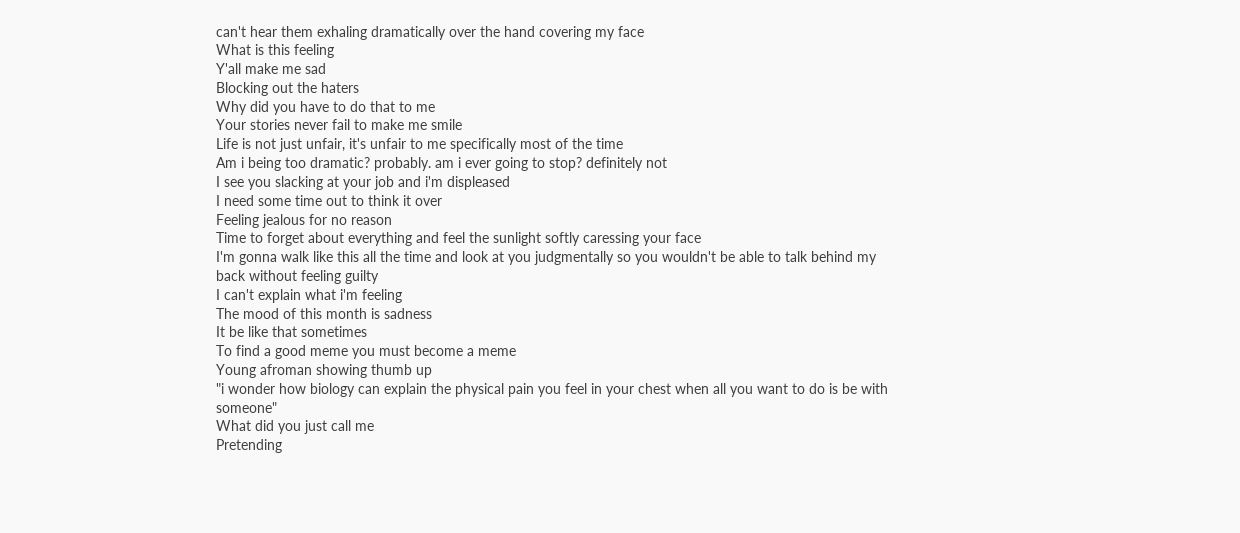can't hear them exhaling dramatically over the hand covering my face
What is this feeling
Y'all make me sad
Blocking out the haters
Why did you have to do that to me
Your stories never fail to make me smile
Life is not just unfair, it's unfair to me specifically most of the time
Am i being too dramatic? probably. am i ever going to stop? definitely not
I see you slacking at your job and i'm displeased
I need some time out to think it over
Feeling jealous for no reason
Time to forget about everything and feel the sunlight softly caressing your face
I'm gonna walk like this all the time and look at you judgmentally so you wouldn't be able to talk behind my back without feeling guilty
I can't explain what i'm feeling
The mood of this month is sadness
It be like that sometimes
To find a good meme you must become a meme
Young afroman showing thumb up
"i wonder how biology can explain the physical pain you feel in your chest when all you want to do is be with someone"
What did you just call me
Pretending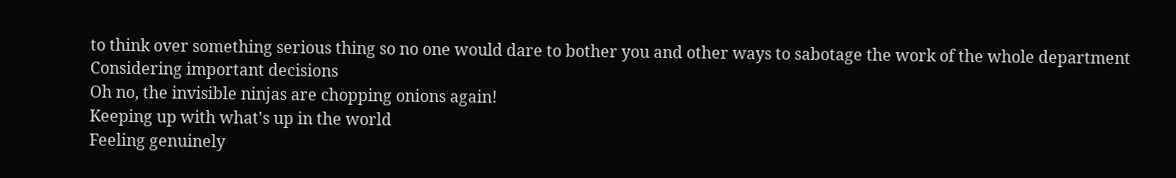to think over something serious thing so no one would dare to bother you and other ways to sabotage the work of the whole department
Considering important decisions
Oh no, the invisible ninjas are chopping onions again!
Keeping up with what's up in the world
Feeling genuinely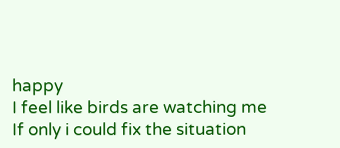happy
I feel like birds are watching me
If only i could fix the situation